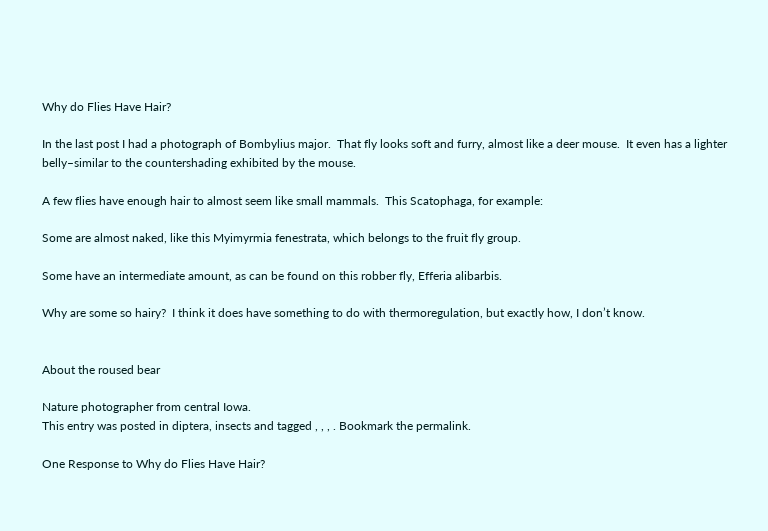Why do Flies Have Hair?

In the last post I had a photograph of Bombylius major.  That fly looks soft and furry, almost like a deer mouse.  It even has a lighter belly–similar to the countershading exhibited by the mouse.

A few flies have enough hair to almost seem like small mammals.  This Scatophaga, for example:

Some are almost naked, like this Myimyrmia fenestrata, which belongs to the fruit fly group.

Some have an intermediate amount, as can be found on this robber fly, Efferia alibarbis.

Why are some so hairy?  I think it does have something to do with thermoregulation, but exactly how, I don’t know.


About the roused bear

Nature photographer from central Iowa.
This entry was posted in diptera, insects and tagged , , , . Bookmark the permalink.

One Response to Why do Flies Have Hair?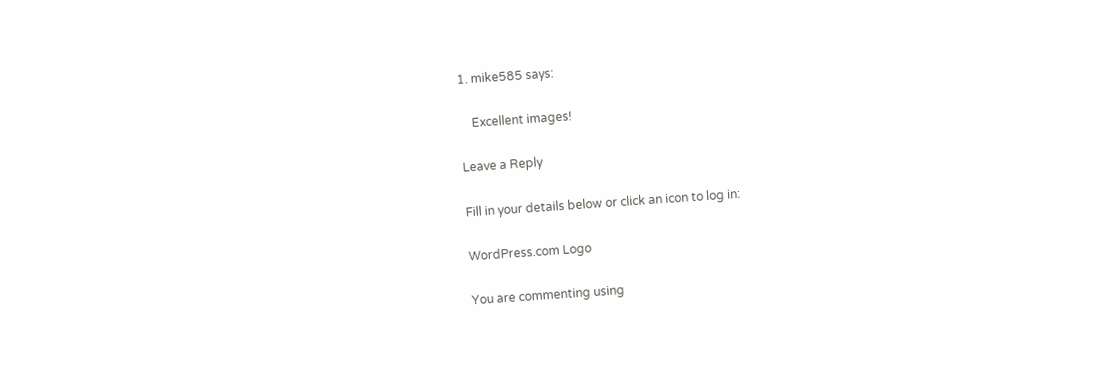1. mike585 says:

    Excellent images!

Leave a Reply

Fill in your details below or click an icon to log in:

WordPress.com Logo

You are commenting using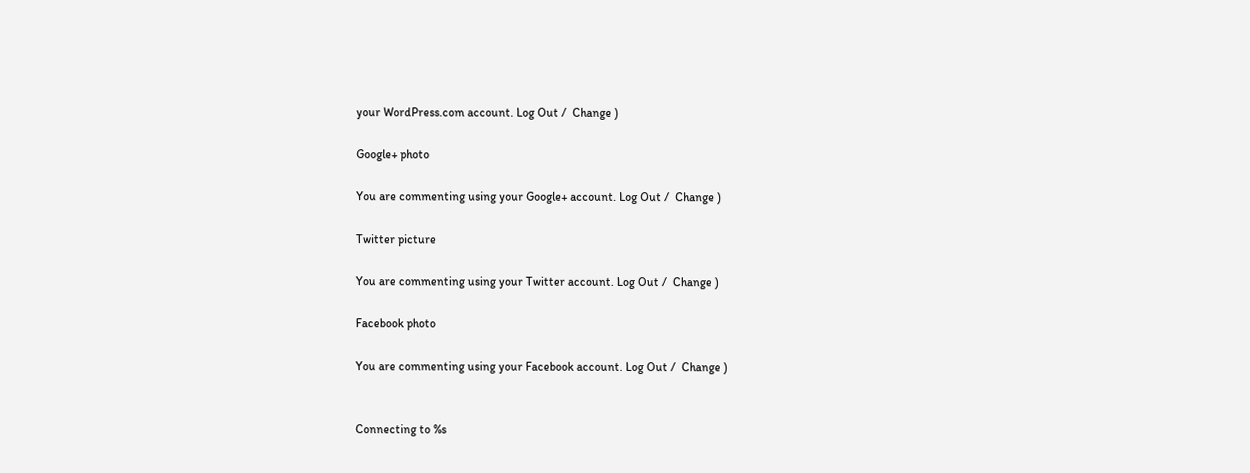your WordPress.com account. Log Out /  Change )

Google+ photo

You are commenting using your Google+ account. Log Out /  Change )

Twitter picture

You are commenting using your Twitter account. Log Out /  Change )

Facebook photo

You are commenting using your Facebook account. Log Out /  Change )


Connecting to %s